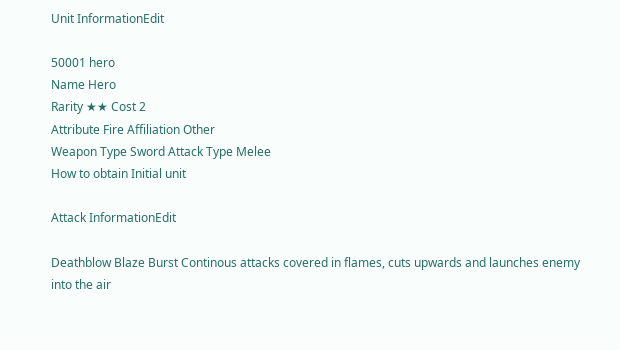Unit InformationEdit

50001 hero
Name Hero
Rarity ★★ Cost 2
Attribute Fire Affiliation Other
Weapon Type Sword Attack Type Melee
How to obtain Initial unit

Attack InformationEdit

Deathblow Blaze Burst Continous attacks covered in flames, cuts upwards and launches enemy into the air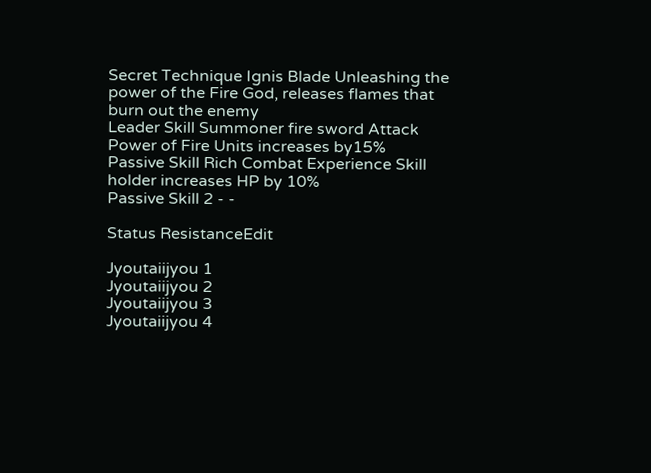Secret Technique Ignis Blade Unleashing the power of the Fire God, releases flames that burn out the enemy
Leader Skill Summoner fire sword Attack Power of Fire Units increases by15%
Passive Skill Rich Combat Experience Skill holder increases HP by 10%
Passive Skill 2 - -

Status ResistanceEdit

Jyoutaiijyou 1
Jyoutaiijyou 2
Jyoutaiijyou 3
Jyoutaiijyou 4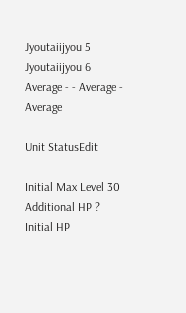Jyoutaiijyou 5
Jyoutaiijyou 6
Average - - Average - Average

Unit StatusEdit

Initial Max Level 30 Additional HP ?
Initial HP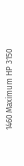1460 Maximum HP 3150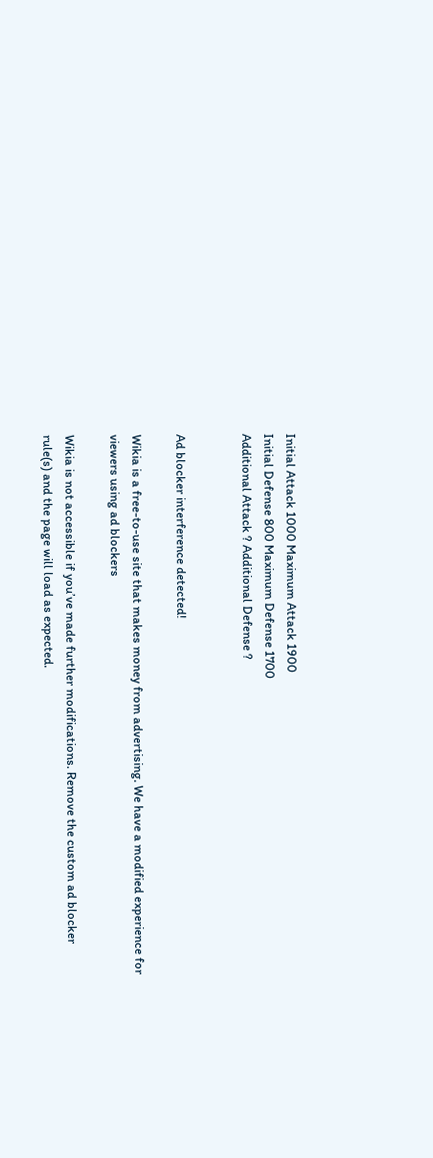Initial Attack 1000 Maximum Attack 1900
Initial Defense 800 Maximum Defense 1700
Additional Attack ? Additional Defense ?


Ad blocker interference detected!

Wikia is a free-to-use site that makes money from advertising. We have a modified experience for viewers using ad blockers

Wikia is not accessible if you’ve made further modifications. Remove the custom ad blocker rule(s) and the page will load as expected.